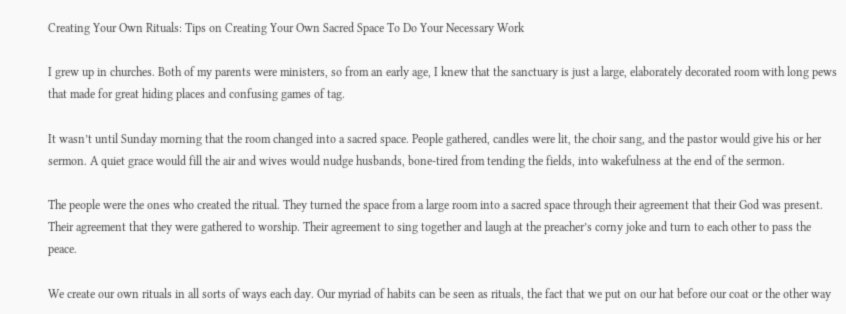Creating Your Own Rituals: Tips on Creating Your Own Sacred Space To Do Your Necessary Work

I grew up in churches. Both of my parents were ministers, so from an early age, I knew that the sanctuary is just a large, elaborately decorated room with long pews that made for great hiding places and confusing games of tag.

It wasn’t until Sunday morning that the room changed into a sacred space. People gathered, candles were lit, the choir sang, and the pastor would give his or her sermon. A quiet grace would fill the air and wives would nudge husbands, bone-tired from tending the fields, into wakefulness at the end of the sermon.

The people were the ones who created the ritual. They turned the space from a large room into a sacred space through their agreement that their God was present. Their agreement that they were gathered to worship. Their agreement to sing together and laugh at the preacher’s corny joke and turn to each other to pass the peace.

We create our own rituals in all sorts of ways each day. Our myriad of habits can be seen as rituals, the fact that we put on our hat before our coat or the other way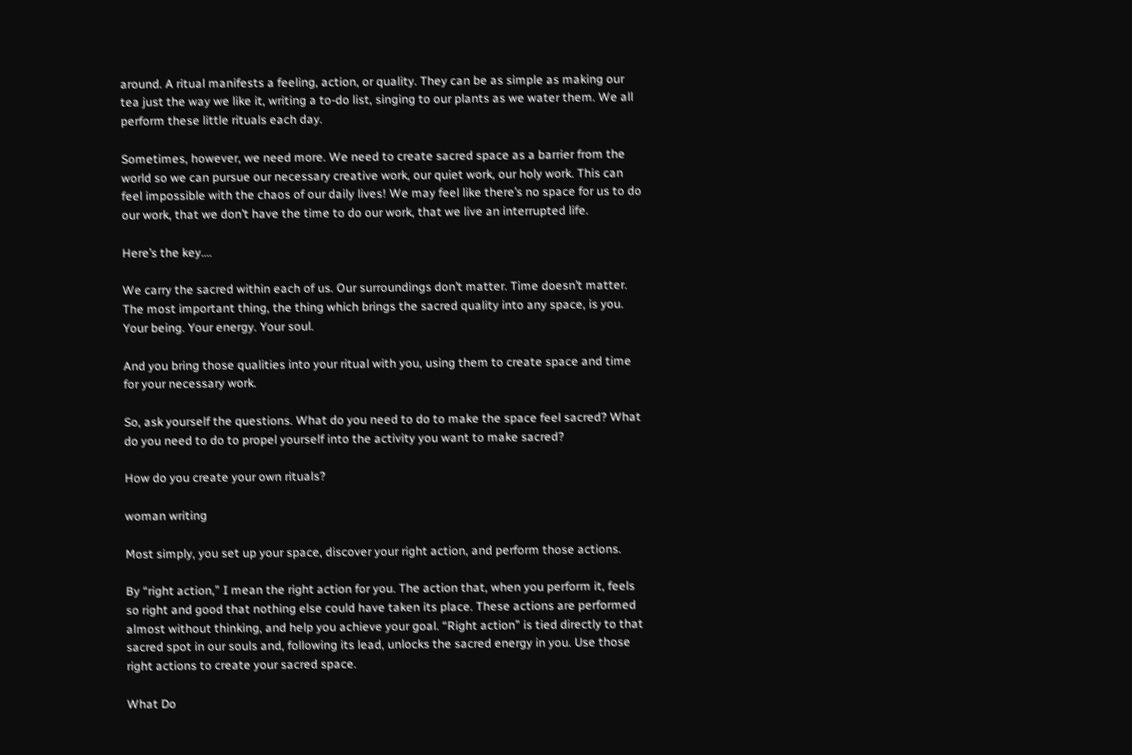around. A ritual manifests a feeling, action, or quality. They can be as simple as making our tea just the way we like it, writing a to-do list, singing to our plants as we water them. We all perform these little rituals each day.

Sometimes, however, we need more. We need to create sacred space as a barrier from the world so we can pursue our necessary creative work, our quiet work, our holy work. This can feel impossible with the chaos of our daily lives! We may feel like there’s no space for us to do our work, that we don’t have the time to do our work, that we live an interrupted life.

Here’s the key….

We carry the sacred within each of us. Our surroundings don’t matter. Time doesn’t matter. The most important thing, the thing which brings the sacred quality into any space, is you. Your being. Your energy. Your soul.

And you bring those qualities into your ritual with you, using them to create space and time for your necessary work.

So, ask yourself the questions. What do you need to do to make the space feel sacred? What do you need to do to propel yourself into the activity you want to make sacred?

How do you create your own rituals?

woman writing

Most simply, you set up your space, discover your right action, and perform those actions.

By “right action,” I mean the right action for you. The action that, when you perform it, feels so right and good that nothing else could have taken its place. These actions are performed almost without thinking, and help you achieve your goal. “Right action” is tied directly to that sacred spot in our souls and, following its lead, unlocks the sacred energy in you. Use those right actions to create your sacred space.

What Do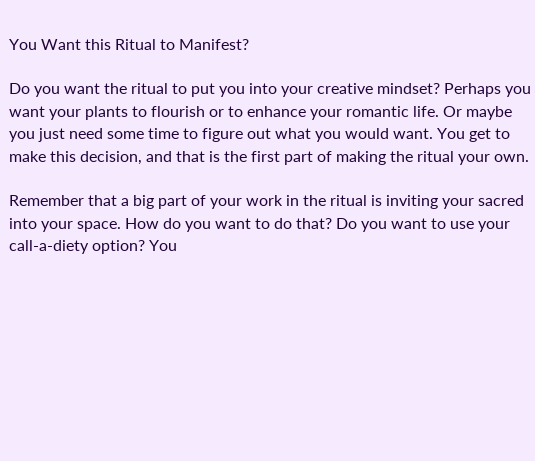You Want this Ritual to Manifest?

Do you want the ritual to put you into your creative mindset? Perhaps you want your plants to flourish or to enhance your romantic life. Or maybe you just need some time to figure out what you would want. You get to make this decision, and that is the first part of making the ritual your own.

Remember that a big part of your work in the ritual is inviting your sacred into your space. How do you want to do that? Do you want to use your call-a-diety option? You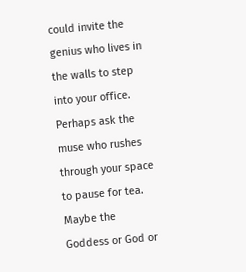could invite the genius who lives in the walls to step into your office. Perhaps ask the muse who rushes through your space to pause for tea. Maybe the Goddess or God or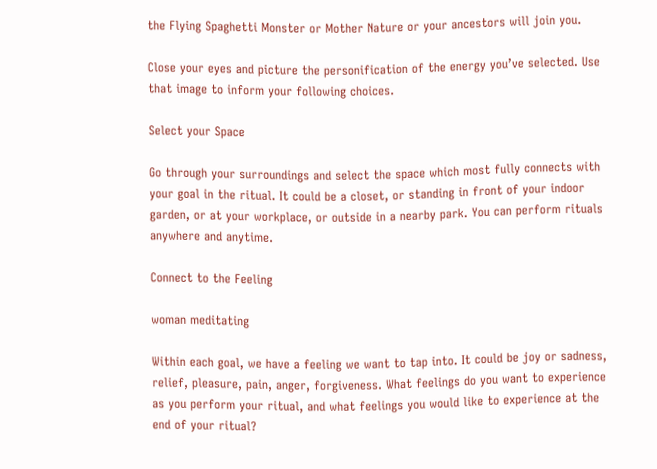the Flying Spaghetti Monster or Mother Nature or your ancestors will join you.

Close your eyes and picture the personification of the energy you’ve selected. Use that image to inform your following choices.

Select your Space

Go through your surroundings and select the space which most fully connects with your goal in the ritual. It could be a closet, or standing in front of your indoor garden, or at your workplace, or outside in a nearby park. You can perform rituals anywhere and anytime.

Connect to the Feeling

woman meditating

Within each goal, we have a feeling we want to tap into. It could be joy or sadness, relief, pleasure, pain, anger, forgiveness. What feelings do you want to experience as you perform your ritual, and what feelings you would like to experience at the end of your ritual?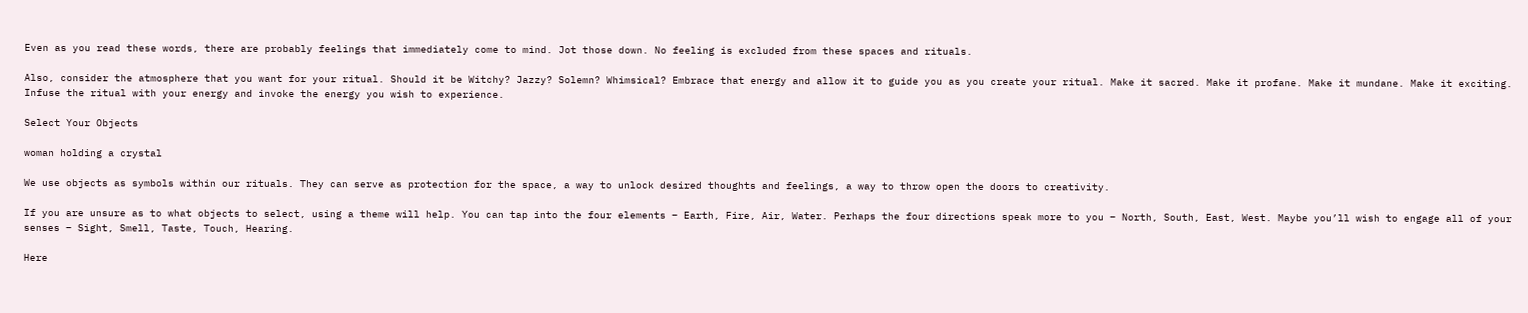Even as you read these words, there are probably feelings that immediately come to mind. Jot those down. No feeling is excluded from these spaces and rituals.

Also, consider the atmosphere that you want for your ritual. Should it be Witchy? Jazzy? Solemn? Whimsical? Embrace that energy and allow it to guide you as you create your ritual. Make it sacred. Make it profane. Make it mundane. Make it exciting. Infuse the ritual with your energy and invoke the energy you wish to experience.

Select Your Objects

woman holding a crystal

We use objects as symbols within our rituals. They can serve as protection for the space, a way to unlock desired thoughts and feelings, a way to throw open the doors to creativity.

If you are unsure as to what objects to select, using a theme will help. You can tap into the four elements – Earth, Fire, Air, Water. Perhaps the four directions speak more to you – North, South, East, West. Maybe you’ll wish to engage all of your senses – Sight, Smell, Taste, Touch, Hearing.

Here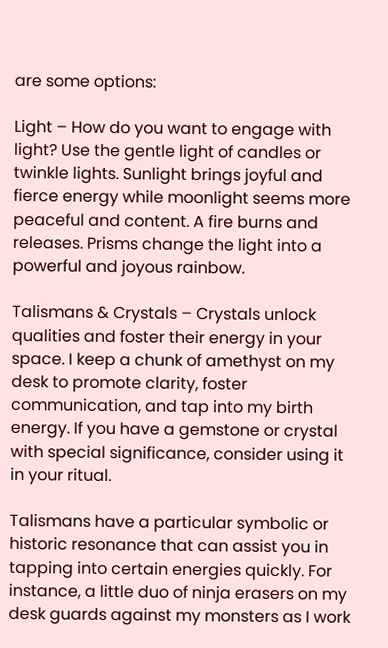are some options:

Light – How do you want to engage with light? Use the gentle light of candles or twinkle lights. Sunlight brings joyful and fierce energy while moonlight seems more peaceful and content. A fire burns and releases. Prisms change the light into a powerful and joyous rainbow.

Talismans & Crystals – Crystals unlock qualities and foster their energy in your space. I keep a chunk of amethyst on my desk to promote clarity, foster communication, and tap into my birth energy. If you have a gemstone or crystal with special significance, consider using it in your ritual.

Talismans have a particular symbolic or historic resonance that can assist you in tapping into certain energies quickly. For instance, a little duo of ninja erasers on my desk guards against my monsters as I work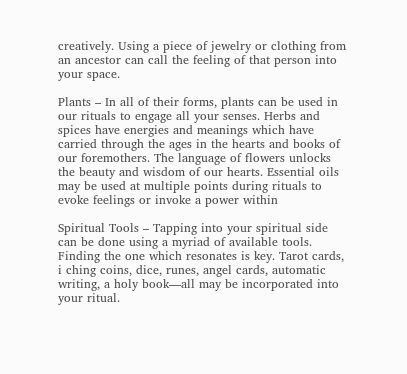creatively. Using a piece of jewelry or clothing from an ancestor can call the feeling of that person into your space.

Plants – In all of their forms, plants can be used in our rituals to engage all your senses. Herbs and spices have energies and meanings which have carried through the ages in the hearts and books of our foremothers. The language of flowers unlocks the beauty and wisdom of our hearts. Essential oils may be used at multiple points during rituals to evoke feelings or invoke a power within

Spiritual Tools – Tapping into your spiritual side can be done using a myriad of available tools. Finding the one which resonates is key. Tarot cards, i ching coins, dice, runes, angel cards, automatic writing, a holy book—all may be incorporated into your ritual.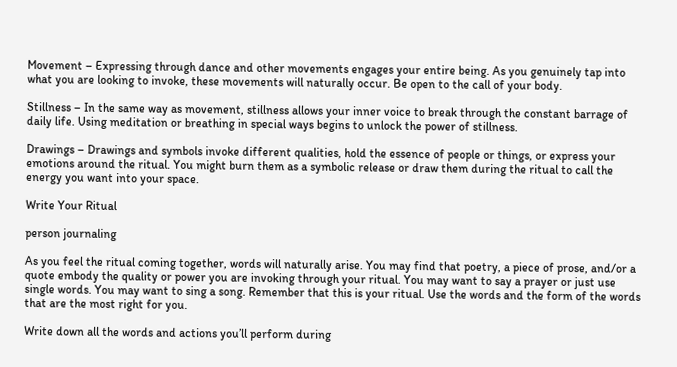Movement – Expressing through dance and other movements engages your entire being. As you genuinely tap into what you are looking to invoke, these movements will naturally occur. Be open to the call of your body.

Stillness – In the same way as movement, stillness allows your inner voice to break through the constant barrage of daily life. Using meditation or breathing in special ways begins to unlock the power of stillness.

Drawings – Drawings and symbols invoke different qualities, hold the essence of people or things, or express your emotions around the ritual. You might burn them as a symbolic release or draw them during the ritual to call the energy you want into your space.

Write Your Ritual

person journaling

As you feel the ritual coming together, words will naturally arise. You may find that poetry, a piece of prose, and/or a quote embody the quality or power you are invoking through your ritual. You may want to say a prayer or just use single words. You may want to sing a song. Remember that this is your ritual. Use the words and the form of the words that are the most right for you.

Write down all the words and actions you’ll perform during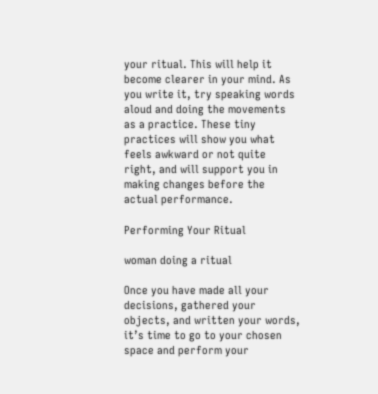your ritual. This will help it become clearer in your mind. As you write it, try speaking words aloud and doing the movements as a practice. These tiny practices will show you what feels awkward or not quite right, and will support you in making changes before the actual performance.

Performing Your Ritual

woman doing a ritual

Once you have made all your decisions, gathered your objects, and written your words, it’s time to go to your chosen space and perform your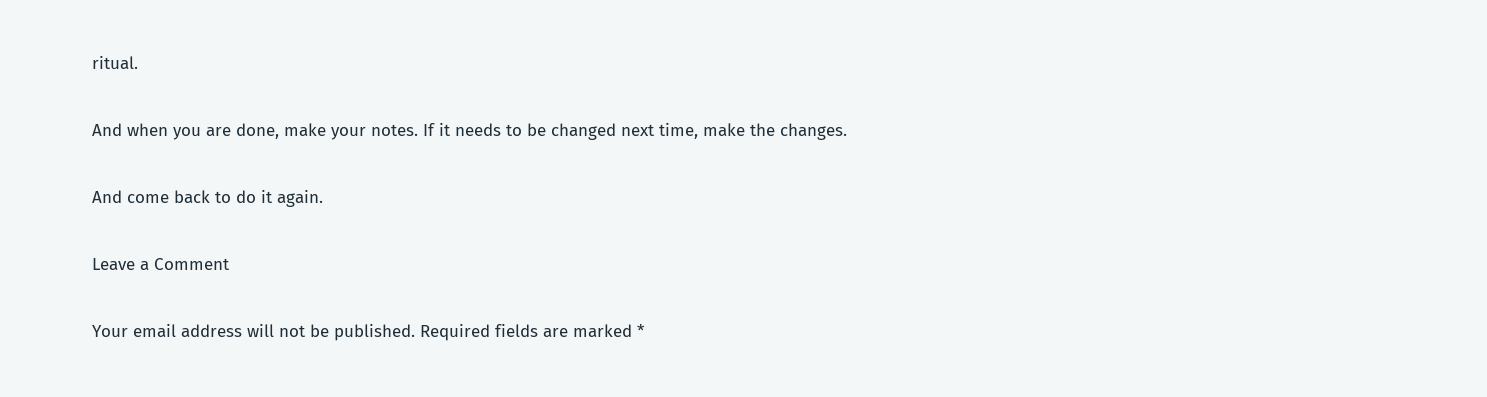ritual.

And when you are done, make your notes. If it needs to be changed next time, make the changes.

And come back to do it again.

Leave a Comment

Your email address will not be published. Required fields are marked *